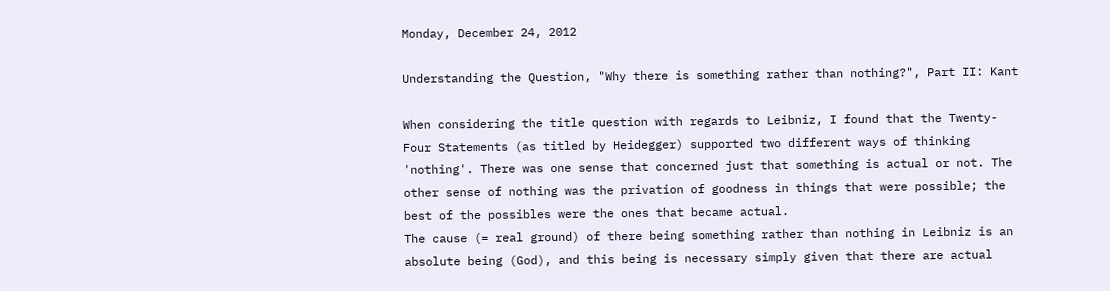Monday, December 24, 2012

Understanding the Question, "Why there is something rather than nothing?", Part II: Kant

When considering the title question with regards to Leibniz, I found that the Twenty-Four Statements (as titled by Heidegger) supported two different ways of thinking 'nothing'. There was one sense that concerned just that something is actual or not. The other sense of nothing was the privation of goodness in things that were possible; the best of the possibles were the ones that became actual.
The cause (= real ground) of there being something rather than nothing in Leibniz is an absolute being (God), and this being is necessary simply given that there are actual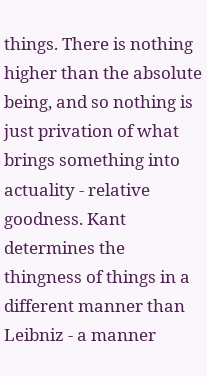things. There is nothing higher than the absolute being, and so nothing is just privation of what brings something into actuality - relative goodness. Kant determines the thingness of things in a different manner than Leibniz - a manner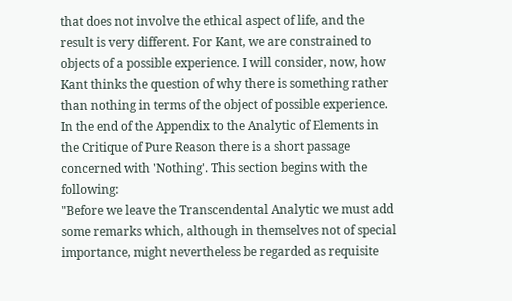that does not involve the ethical aspect of life, and the result is very different. For Kant, we are constrained to objects of a possible experience. I will consider, now, how Kant thinks the question of why there is something rather than nothing in terms of the object of possible experience.
In the end of the Appendix to the Analytic of Elements in the Critique of Pure Reason there is a short passage concerned with 'Nothing'. This section begins with the following:
"Before we leave the Transcendental Analytic we must add some remarks which, although in themselves not of special importance, might nevertheless be regarded as requisite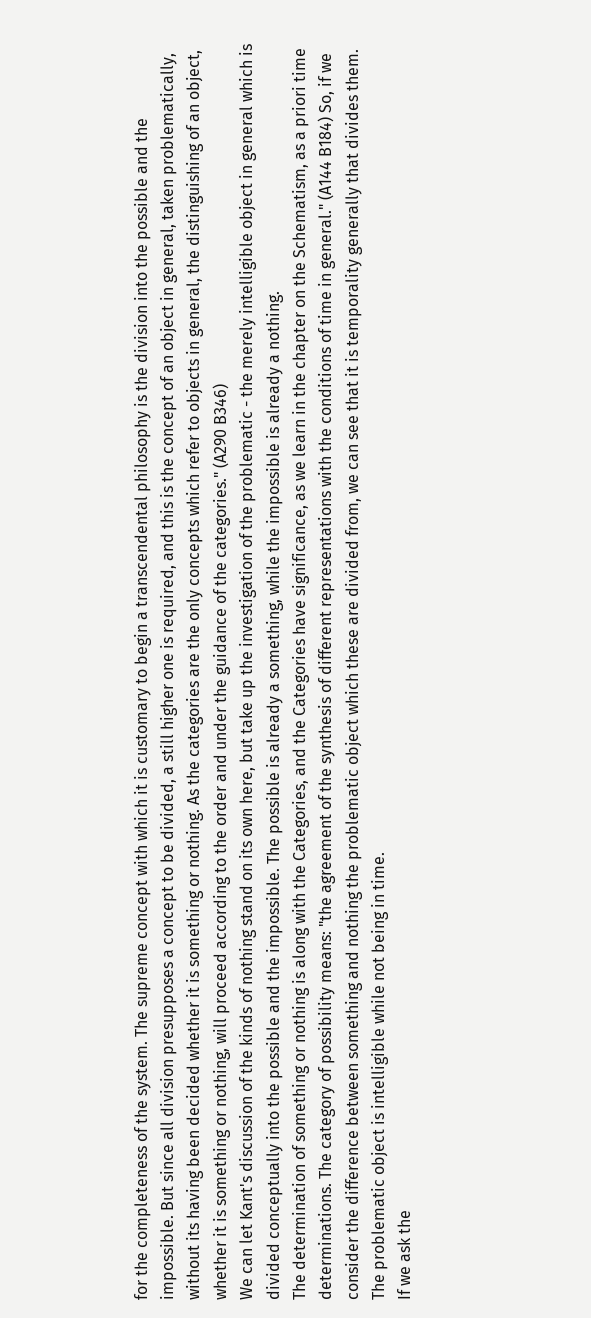for the completeness of the system. The supreme concept with which it is customary to begin a transcendental philosophy is the division into the possible and the impossible. But since all division presupposes a concept to be divided, a still higher one is required, and this is the concept of an object in general, taken problematically, without its having been decided whether it is something or nothing. As the categories are the only concepts which refer to objects in general, the distinguishing of an object, whether it is something or nothing, will proceed according to the order and under the guidance of the categories." (A290 B346)
We can let Kant's discussion of the kinds of nothing stand on its own here, but take up the investigation of the problematic - the merely intelligible object in general which is divided conceptually into the possible and the impossible. The possible is already a something, while the impossible is already a nothing.
The determination of something or nothing is along with the Categories, and the Categories have significance, as we learn in the chapter on the Schematism, as a priori time determinations. The category of possibility means: "the agreement of the synthesis of different representations with the conditions of time in general." (A144 B184) So, if we consider the difference between something and nothing the problematic object which these are divided from, we can see that it is temporality generally that divides them. The problematic object is intelligible while not being in time.
If we ask the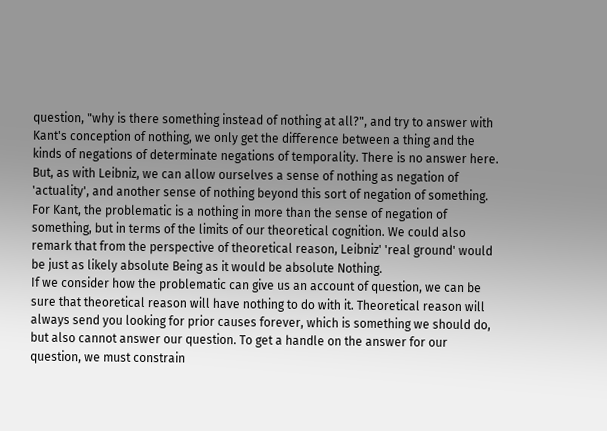question, "why is there something instead of nothing at all?", and try to answer with Kant's conception of nothing, we only get the difference between a thing and the kinds of negations of determinate negations of temporality. There is no answer here. But, as with Leibniz, we can allow ourselves a sense of nothing as negation of 'actuality', and another sense of nothing beyond this sort of negation of something.
For Kant, the problematic is a nothing in more than the sense of negation of something, but in terms of the limits of our theoretical cognition. We could also remark that from the perspective of theoretical reason, Leibniz' 'real ground' would be just as likely absolute Being as it would be absolute Nothing.
If we consider how the problematic can give us an account of question, we can be sure that theoretical reason will have nothing to do with it. Theoretical reason will always send you looking for prior causes forever, which is something we should do, but also cannot answer our question. To get a handle on the answer for our question, we must constrain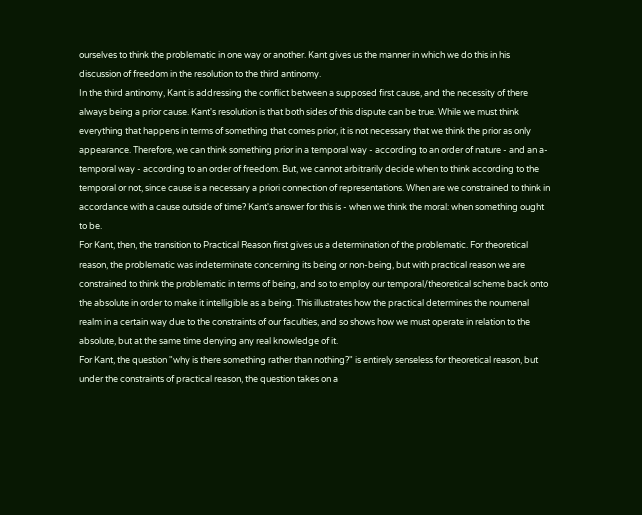ourselves to think the problematic in one way or another. Kant gives us the manner in which we do this in his discussion of freedom in the resolution to the third antinomy.
In the third antinomy, Kant is addressing the conflict between a supposed first cause, and the necessity of there always being a prior cause. Kant's resolution is that both sides of this dispute can be true. While we must think everything that happens in terms of something that comes prior, it is not necessary that we think the prior as only appearance. Therefore, we can think something prior in a temporal way - according to an order of nature - and an a-temporal way - according to an order of freedom. But, we cannot arbitrarily decide when to think according to the temporal or not, since cause is a necessary a priori connection of representations. When are we constrained to think in accordance with a cause outside of time? Kant's answer for this is - when we think the moral: when something ought to be.
For Kant, then, the transition to Practical Reason first gives us a determination of the problematic. For theoretical reason, the problematic was indeterminate concerning its being or non-being, but with practical reason we are constrained to think the problematic in terms of being, and so to employ our temporal/theoretical scheme back onto the absolute in order to make it intelligible as a being. This illustrates how the practical determines the noumenal realm in a certain way due to the constraints of our faculties, and so shows how we must operate in relation to the absolute, but at the same time denying any real knowledge of it.
For Kant, the question "why is there something rather than nothing?" is entirely senseless for theoretical reason, but under the constraints of practical reason, the question takes on a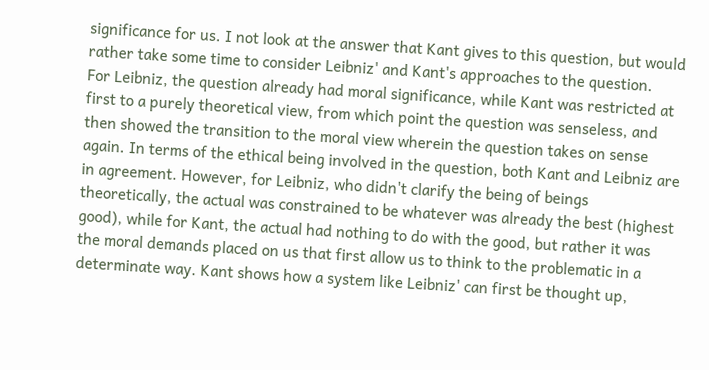significance for us. I not look at the answer that Kant gives to this question, but would rather take some time to consider Leibniz' and Kant's approaches to the question.
For Leibniz, the question already had moral significance, while Kant was restricted at first to a purely theoretical view, from which point the question was senseless, and then showed the transition to the moral view wherein the question takes on sense again. In terms of the ethical being involved in the question, both Kant and Leibniz are in agreement. However, for Leibniz, who didn't clarify the being of beings theoretically, the actual was constrained to be whatever was already the best (highest good), while for Kant, the actual had nothing to do with the good, but rather it was the moral demands placed on us that first allow us to think to the problematic in a determinate way. Kant shows how a system like Leibniz' can first be thought up,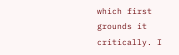which first grounds it critically. I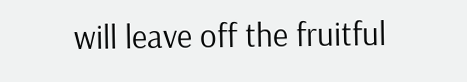will leave off the fruitful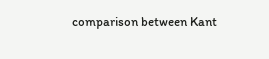comparison between Kant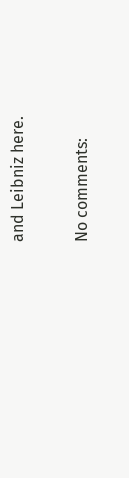and Leibniz here.

No comments: